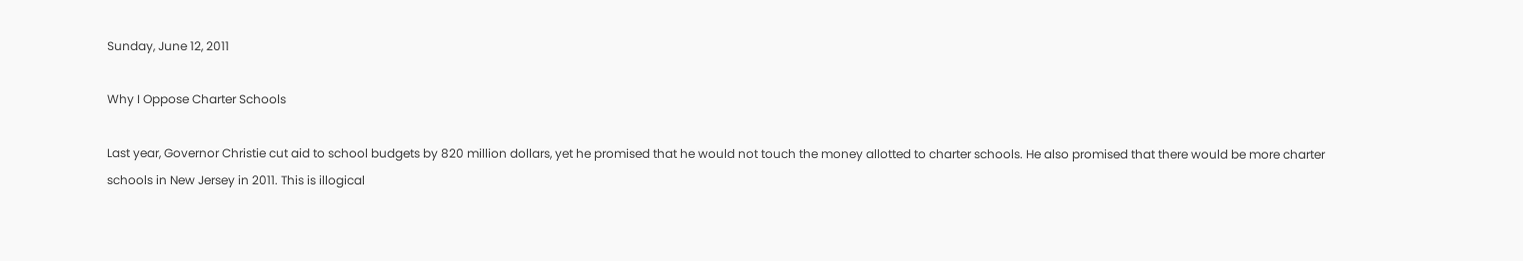Sunday, June 12, 2011

Why I Oppose Charter Schools

Last year, Governor Christie cut aid to school budgets by 820 million dollars, yet he promised that he would not touch the money allotted to charter schools. He also promised that there would be more charter schools in New Jersey in 2011. This is illogical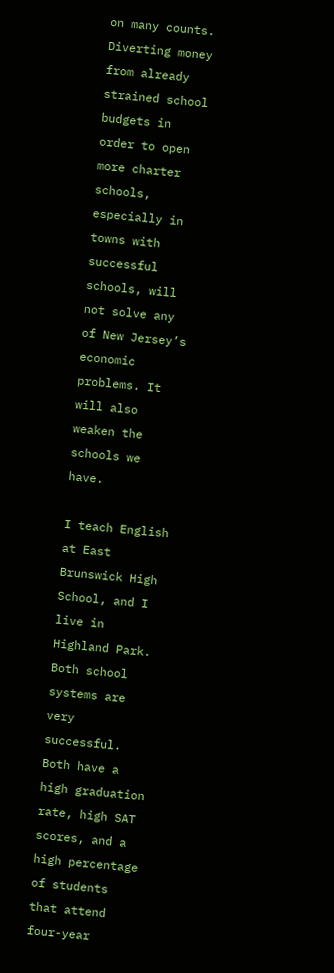on many counts. Diverting money from already strained school budgets in order to open more charter schools, especially in towns with successful schools, will not solve any of New Jersey’s economic problems. It will also weaken the schools we have.

I teach English at East Brunswick High School, and I live in Highland Park. Both school systems are very successful. Both have a high graduation rate, high SAT scores, and a high percentage of students that attend four-year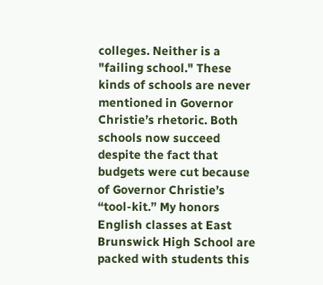colleges. Neither is a "failing school." These kinds of schools are never mentioned in Governor Christie’s rhetoric. Both schools now succeed despite the fact that budgets were cut because of Governor Christie’s “tool-kit.” My honors English classes at East Brunswick High School are packed with students this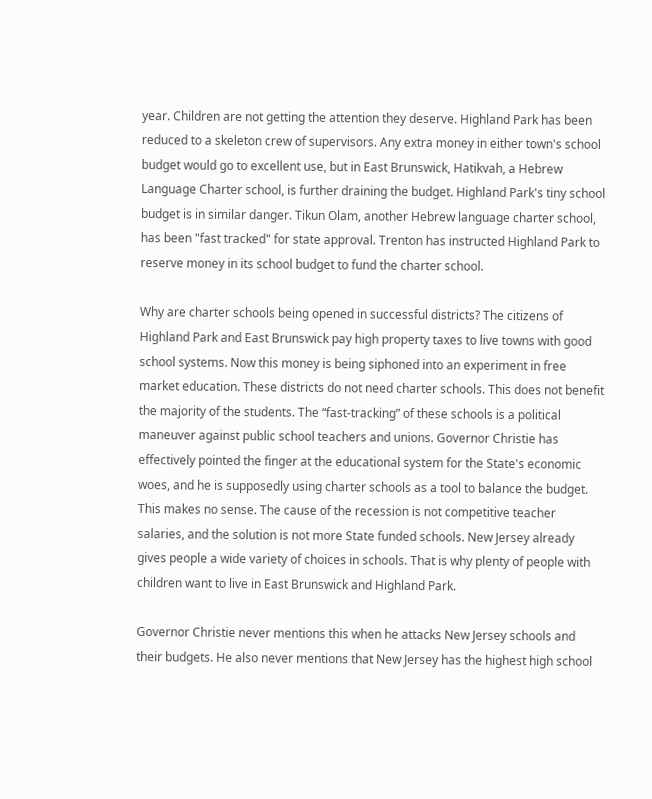year. Children are not getting the attention they deserve. Highland Park has been reduced to a skeleton crew of supervisors. Any extra money in either town's school budget would go to excellent use, but in East Brunswick, Hatikvah, a Hebrew Language Charter school, is further draining the budget. Highland Park's tiny school budget is in similar danger. Tikun Olam, another Hebrew language charter school, has been "fast tracked" for state approval. Trenton has instructed Highland Park to reserve money in its school budget to fund the charter school.

Why are charter schools being opened in successful districts? The citizens of Highland Park and East Brunswick pay high property taxes to live towns with good school systems. Now this money is being siphoned into an experiment in free market education. These districts do not need charter schools. This does not benefit the majority of the students. The “fast-tracking” of these schools is a political maneuver against public school teachers and unions. Governor Christie has effectively pointed the finger at the educational system for the State's economic woes, and he is supposedly using charter schools as a tool to balance the budget. This makes no sense. The cause of the recession is not competitive teacher salaries, and the solution is not more State funded schools. New Jersey already gives people a wide variety of choices in schools. That is why plenty of people with children want to live in East Brunswick and Highland Park.

Governor Christie never mentions this when he attacks New Jersey schools and their budgets. He also never mentions that New Jersey has the highest high school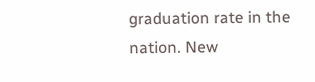graduation rate in the nation. New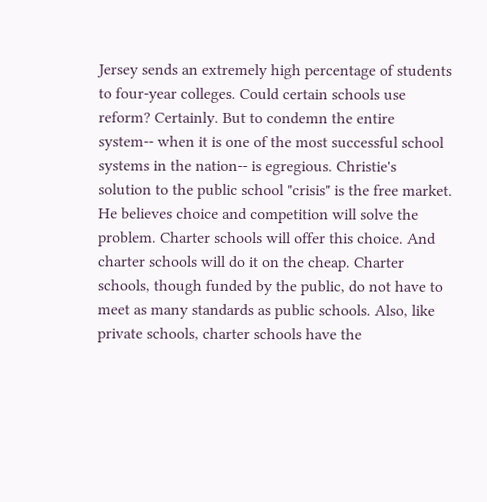Jersey sends an extremely high percentage of students to four-year colleges. Could certain schools use reform? Certainly. But to condemn the entire system-- when it is one of the most successful school systems in the nation-- is egregious. Christie's solution to the public school "crisis" is the free market. He believes choice and competition will solve the problem. Charter schools will offer this choice. And charter schools will do it on the cheap. Charter schools, though funded by the public, do not have to meet as many standards as public schools. Also, like private schools, charter schools have the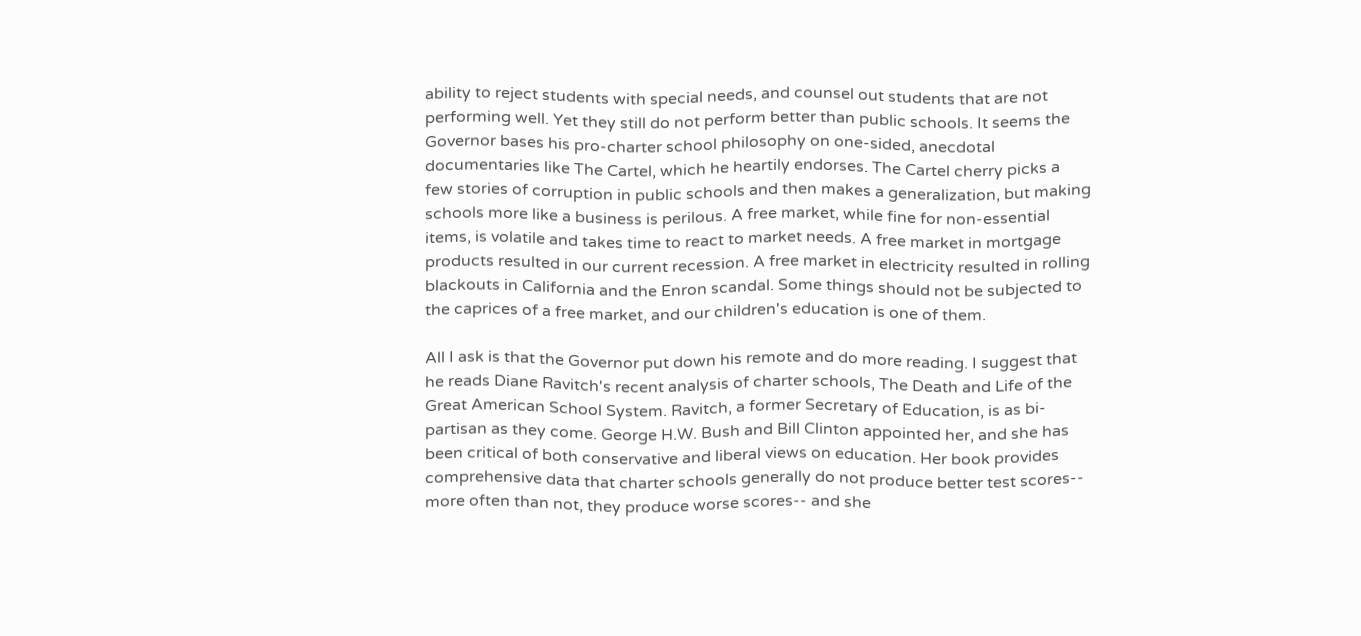ability to reject students with special needs, and counsel out students that are not performing well. Yet they still do not perform better than public schools. It seems the Governor bases his pro-charter school philosophy on one-sided, anecdotal documentaries like The Cartel, which he heartily endorses. The Cartel cherry picks a few stories of corruption in public schools and then makes a generalization, but making schools more like a business is perilous. A free market, while fine for non-essential items, is volatile and takes time to react to market needs. A free market in mortgage products resulted in our current recession. A free market in electricity resulted in rolling blackouts in California and the Enron scandal. Some things should not be subjected to the caprices of a free market, and our children's education is one of them.

All I ask is that the Governor put down his remote and do more reading. I suggest that he reads Diane Ravitch's recent analysis of charter schools, The Death and Life of the Great American School System. Ravitch, a former Secretary of Education, is as bi-partisan as they come. George H.W. Bush and Bill Clinton appointed her, and she has been critical of both conservative and liberal views on education. Her book provides comprehensive data that charter schools generally do not produce better test scores-- more often than not, they produce worse scores-- and she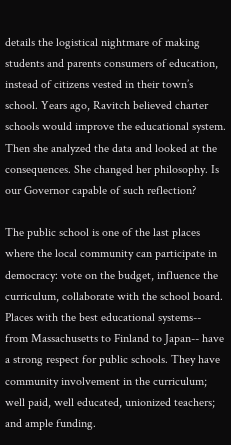details the logistical nightmare of making students and parents consumers of education, instead of citizens vested in their town’s school. Years ago, Ravitch believed charter schools would improve the educational system. Then she analyzed the data and looked at the consequences. She changed her philosophy. Is our Governor capable of such reflection?

The public school is one of the last places where the local community can participate in democracy: vote on the budget, influence the curriculum, collaborate with the school board. Places with the best educational systems-- from Massachusetts to Finland to Japan-- have a strong respect for public schools. They have community involvement in the curriculum; well paid, well educated, unionized teachers; and ample funding.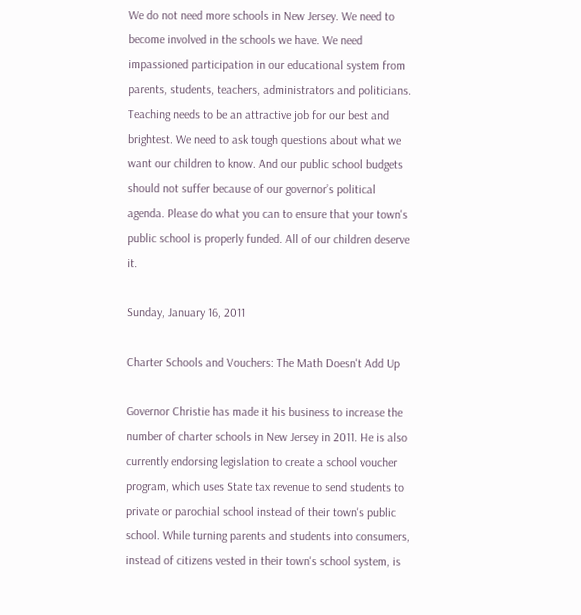We do not need more schools in New Jersey. We need to become involved in the schools we have. We need impassioned participation in our educational system from parents, students, teachers, administrators and politicians. Teaching needs to be an attractive job for our best and brightest. We need to ask tough questions about what we want our children to know. And our public school budgets should not suffer because of our governor’s political agenda. Please do what you can to ensure that your town's public school is properly funded. All of our children deserve it.

Sunday, January 16, 2011

Charter Schools and Vouchers: The Math Doesn't Add Up

Governor Christie has made it his business to increase the number of charter schools in New Jersey in 2011. He is also currently endorsing legislation to create a school voucher program, which uses State tax revenue to send students to private or parochial school instead of their town's public school. While turning parents and students into consumers, instead of citizens vested in their town's school system, is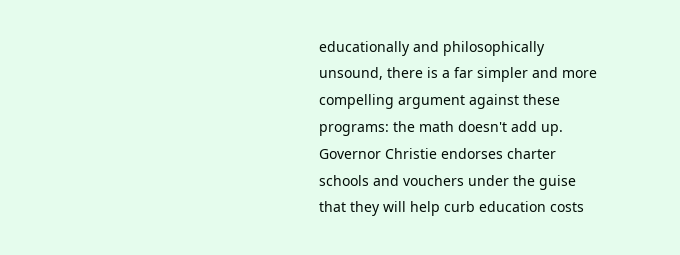educationally and philosophically unsound, there is a far simpler and more compelling argument against these programs: the math doesn't add up. Governor Christie endorses charter schools and vouchers under the guise that they will help curb education costs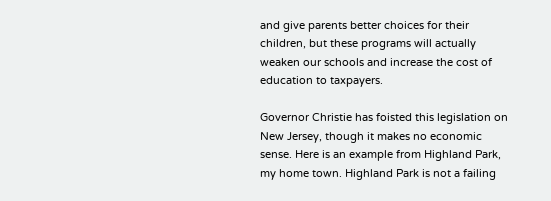and give parents better choices for their children, but these programs will actually weaken our schools and increase the cost of education to taxpayers.

Governor Christie has foisted this legislation on New Jersey, though it makes no economic sense. Here is an example from Highland Park, my home town. Highland Park is not a failing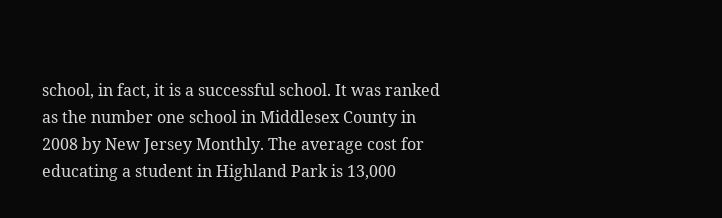school, in fact, it is a successful school. It was ranked as the number one school in Middlesex County in 2008 by New Jersey Monthly. The average cost for educating a student in Highland Park is 13,000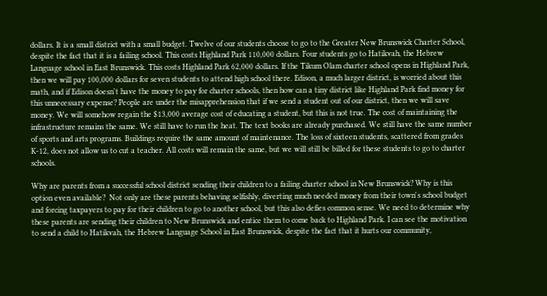dollars. It is a small district with a small budget. Twelve of our students choose to go to the Greater New Brunswick Charter School, despite the fact that it is a failing school. This costs Highland Park 110,000 dollars. Four students go to Hatikvah, the Hebrew Language school in East Brunswick. This costs Highland Park 62,000 dollars. If the Tikum Olam charter school opens in Highland Park, then we will pay 100,000 dollars for seven students to attend high school there. Edison, a much larger district, is worried about this math, and if Edison doesn't have the money to pay for charter schools, then how can a tiny district like Highland Park find money for this unnecessary expense? People are under the misapprehension that if we send a student out of our district, then we will save money. We will somehow regain the $13,000 average cost of educating a student, but this is not true. The cost of maintaining the infrastructure remains the same. We still have to run the heat. The text books are already purchased. We still have the same number of sports and arts programs. Buildings require the same amount of maintenance. The loss of sixteen students, scattered from grades K-12, does not allow us to cut a teacher. All costs will remain the same, but we will still be billed for these students to go to charter schools.

Why are parents from a successful school district sending their children to a failing charter school in New Brunswick? Why is this option even available?  Not only are these parents behaving selfishly, diverting much needed money from their town's school budget and forcing taxpayers to pay for their children to go to another school, but this also defies common sense. We need to determine why these parents are sending their children to New Brunswick and entice them to come back to Highland Park. I can see the motivation to send a child to Hatikvah, the Hebrew Language School in East Brunswick, despite the fact that it hurts our community,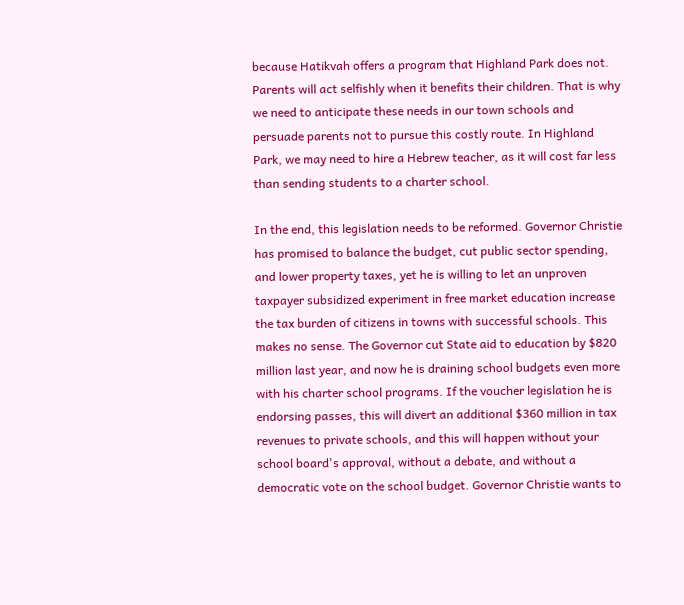because Hatikvah offers a program that Highland Park does not. Parents will act selfishly when it benefits their children. That is why we need to anticipate these needs in our town schools and persuade parents not to pursue this costly route. In Highland Park, we may need to hire a Hebrew teacher, as it will cost far less than sending students to a charter school.

In the end, this legislation needs to be reformed. Governor Christie has promised to balance the budget, cut public sector spending, and lower property taxes, yet he is willing to let an unproven taxpayer subsidized experiment in free market education increase the tax burden of citizens in towns with successful schools. This makes no sense. The Governor cut State aid to education by $820 million last year, and now he is draining school budgets even more with his charter school programs. If the voucher legislation he is endorsing passes, this will divert an additional $360 million in tax revenues to private schools, and this will happen without your school board's approval, without a debate, and without a democratic vote on the school budget. Governor Christie wants to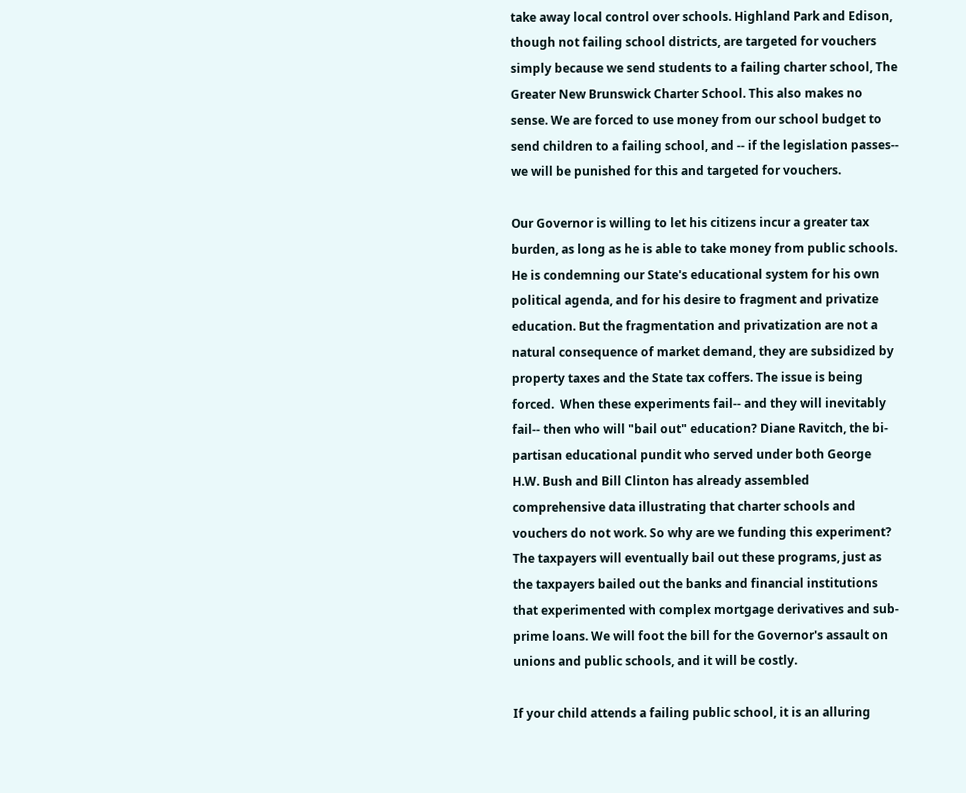take away local control over schools. Highland Park and Edison, though not failing school districts, are targeted for vouchers simply because we send students to a failing charter school, The Greater New Brunswick Charter School. This also makes no sense. We are forced to use money from our school budget to send children to a failing school, and -- if the legislation passes-- we will be punished for this and targeted for vouchers.

Our Governor is willing to let his citizens incur a greater tax burden, as long as he is able to take money from public schools. He is condemning our State's educational system for his own political agenda, and for his desire to fragment and privatize education. But the fragmentation and privatization are not a natural consequence of market demand, they are subsidized by property taxes and the State tax coffers. The issue is being forced.  When these experiments fail-- and they will inevitably fail-- then who will "bail out" education? Diane Ravitch, the bi-partisan educational pundit who served under both George H.W. Bush and Bill Clinton has already assembled comprehensive data illustrating that charter schools and vouchers do not work. So why are we funding this experiment? The taxpayers will eventually bail out these programs, just as the taxpayers bailed out the banks and financial institutions that experimented with complex mortgage derivatives and sub-prime loans. We will foot the bill for the Governor's assault on unions and public schools, and it will be costly.

If your child attends a failing public school, it is an alluring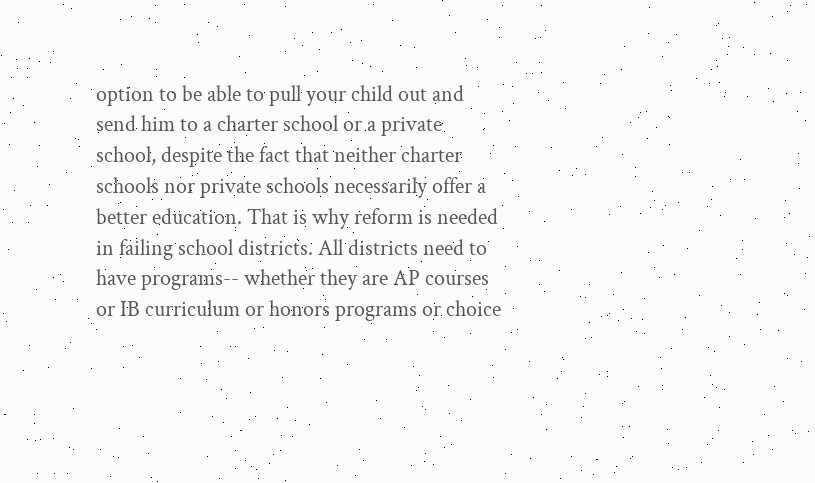option to be able to pull your child out and send him to a charter school or a private school, despite the fact that neither charter schools nor private schools necessarily offer a better education. That is why reform is needed in failing school districts. All districts need to have programs-- whether they are AP courses or IB curriculum or honors programs or choice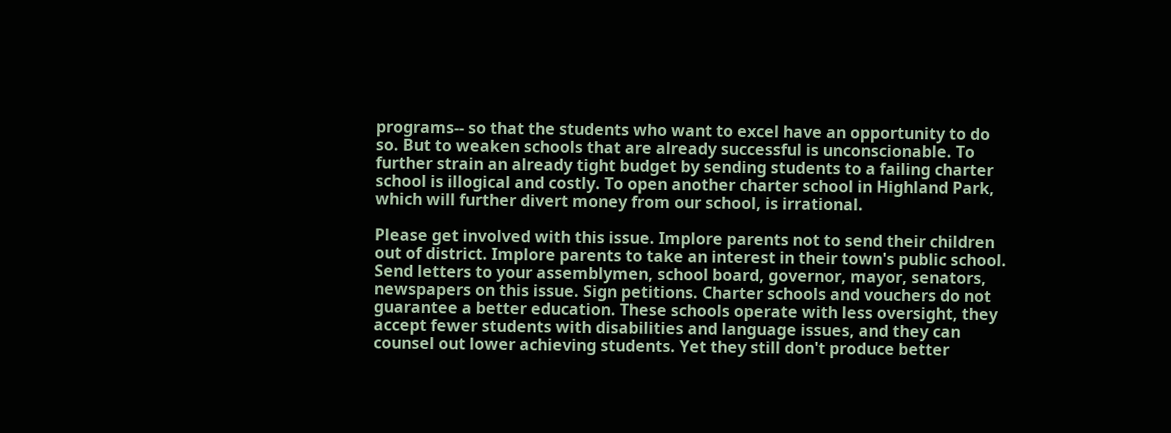programs-- so that the students who want to excel have an opportunity to do so. But to weaken schools that are already successful is unconscionable. To further strain an already tight budget by sending students to a failing charter school is illogical and costly. To open another charter school in Highland Park, which will further divert money from our school, is irrational.

Please get involved with this issue. Implore parents not to send their children out of district. Implore parents to take an interest in their town's public school. Send letters to your assemblymen, school board, governor, mayor, senators, newspapers on this issue. Sign petitions. Charter schools and vouchers do not guarantee a better education. These schools operate with less oversight, they accept fewer students with disabilities and language issues, and they can counsel out lower achieving students. Yet they still don't produce better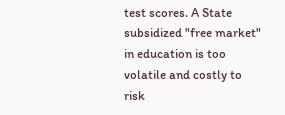test scores. A State subsidized "free market" in education is too volatile and costly to risk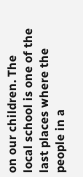on our children. The local school is one of the last places where the people in a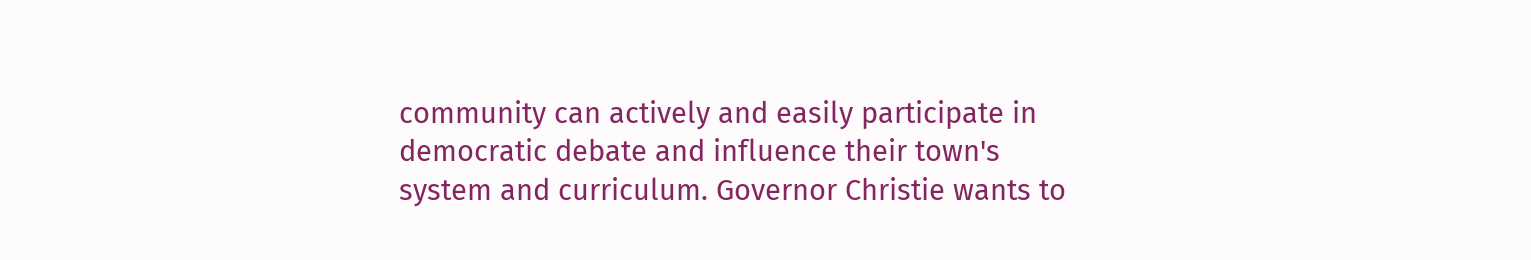community can actively and easily participate in democratic debate and influence their town's system and curriculum. Governor Christie wants to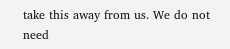take this away from us. We do not need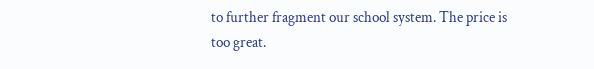to further fragment our school system. The price is too great.